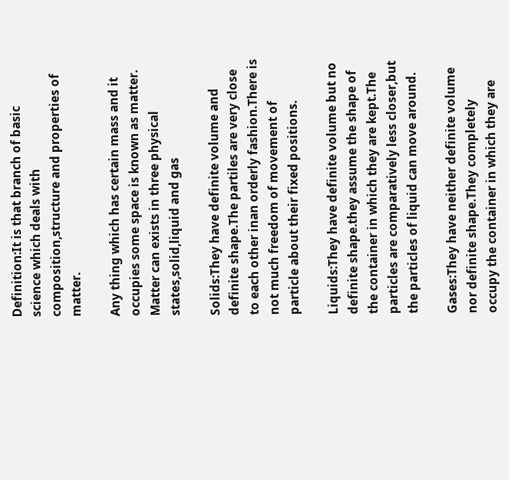Definition:It is that branch of basic science which deals with composition,structure and properties of matter.

Any thing which has certain mass and it occupies some space is known as matter. Matter can exists in three physical states,solid,liquid and gas

Solids:They have definite volume and definite shape.The partiles are very close to each other inan orderly fashion.There is not much freedom of movement of particle about their fixed positions.

Liquids:They have definite volume but no definite shape.they assume the shape of the container in which they are kept.The particles are comparatively less closer,but the particles of liquid can move around.

Gases:They have neither definite volume nor definite shape.They completely occupy the container in which they are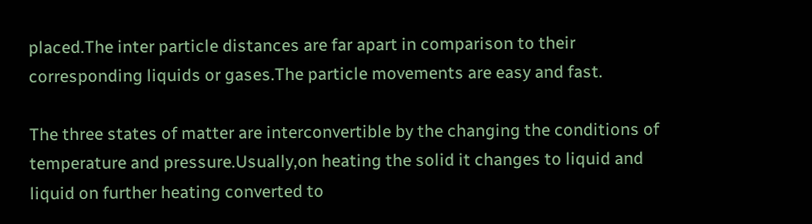placed.The inter particle distances are far apart in comparison to their corresponding liquids or gases.The particle movements are easy and fast.

The three states of matter are interconvertible by the changing the conditions of temperature and pressure.Usually,on heating the solid it changes to liquid and liquid on further heating converted to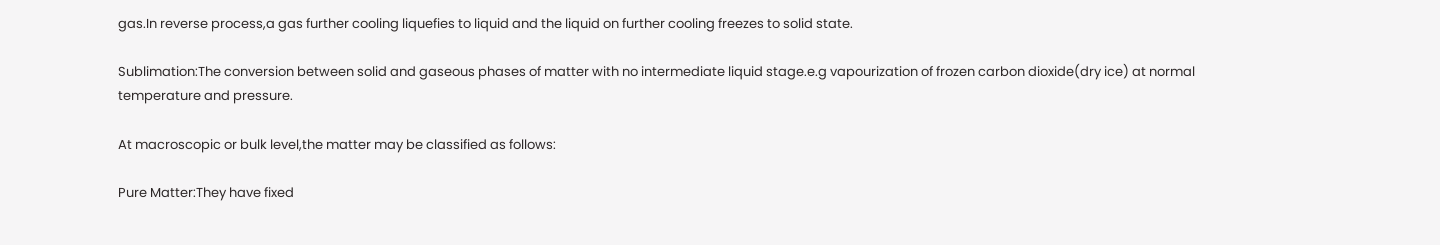gas.In reverse process,a gas further cooling liquefies to liquid and the liquid on further cooling freezes to solid state.

Sublimation:The conversion between solid and gaseous phases of matter with no intermediate liquid stage.e.g vapourization of frozen carbon dioxide(dry ice) at normal temperature and pressure.

At macroscopic or bulk level,the matter may be classified as follows:

Pure Matter:They have fixed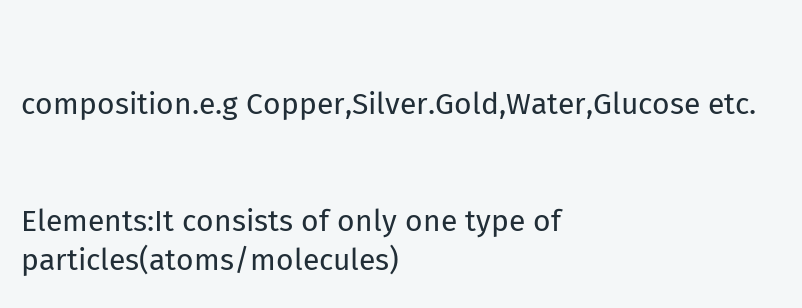composition.e.g Copper,Silver.Gold,Water,Glucose etc.


Elements:It consists of only one type of particles(atoms/molecules)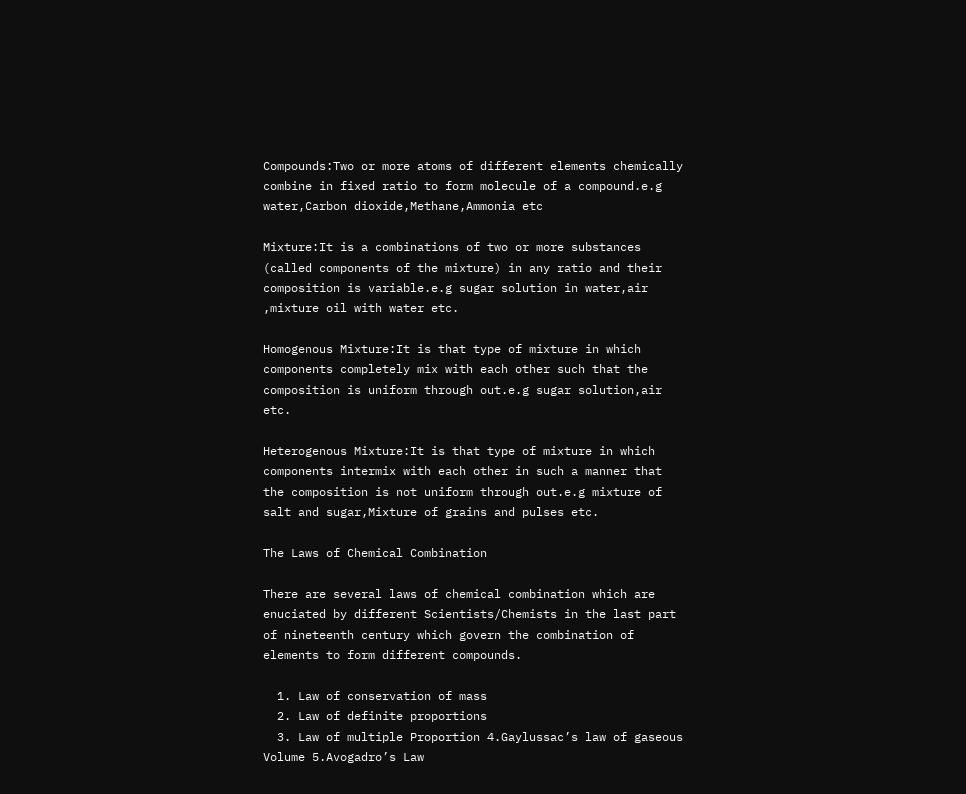Compounds:Two or more atoms of different elements chemically combine in fixed ratio to form molecule of a compound.e.g water,Carbon dioxide,Methane,Ammonia etc

Mixture:It is a combinations of two or more substances (called components of the mixture) in any ratio and their composition is variable.e.g sugar solution in water,air ,mixture oil with water etc.

Homogenous Mixture:It is that type of mixture in which components completely mix with each other such that the composition is uniform through out.e.g sugar solution,air etc.

Heterogenous Mixture:It is that type of mixture in which components intermix with each other in such a manner that the composition is not uniform through out.e.g mixture of salt and sugar,Mixture of grains and pulses etc.

The Laws of Chemical Combination

There are several laws of chemical combination which are enuciated by different Scientists/Chemists in the last part of nineteenth century which govern the combination of elements to form different compounds.

  1. Law of conservation of mass
  2. Law of definite proportions
  3. Law of multiple Proportion 4.Gaylussac’s law of gaseous Volume 5.Avogadro’s Law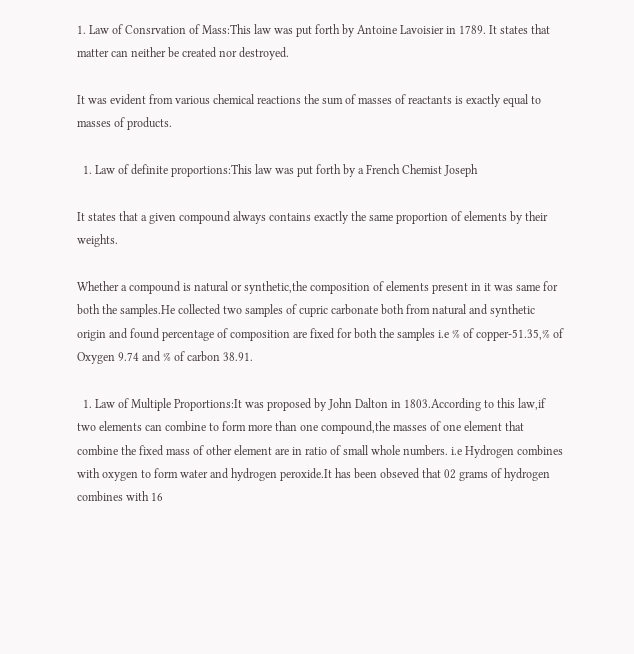1. Law of Consrvation of Mass:This law was put forth by Antoine Lavoisier in 1789. It states that matter can neither be created nor destroyed.

It was evident from various chemical reactions the sum of masses of reactants is exactly equal to masses of products.

  1. Law of definite proportions:This law was put forth by a French Chemist Joseph

It states that a given compound always contains exactly the same proportion of elements by their weights.

Whether a compound is natural or synthetic,the composition of elements present in it was same for both the samples.He collected two samples of cupric carbonate both from natural and synthetic origin and found percentage of composition are fixed for both the samples i.e % of copper-51.35,% of Oxygen 9.74 and % of carbon 38.91.

  1. Law of Multiple Proportions:It was proposed by John Dalton in 1803.According to this law,if two elements can combine to form more than one compound,the masses of one element that combine the fixed mass of other element are in ratio of small whole numbers. i.e Hydrogen combines with oxygen to form water and hydrogen peroxide.It has been obseved that 02 grams of hydrogen combines with 16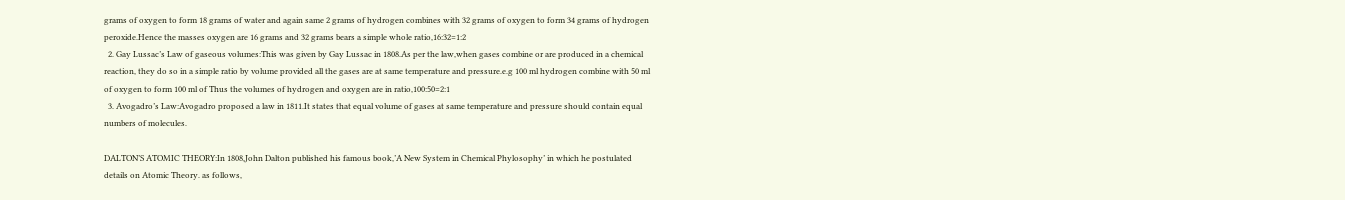grams of oxygen to form 18 grams of water and again same 2 grams of hydrogen combines with 32 grams of oxygen to form 34 grams of hydrogen peroxide.Hence the masses oxygen are 16 grams and 32 grams bears a simple whole ratio,16:32=1:2
  2. Gay Lussac’s Law of gaseous volumes:This was given by Gay Lussac in 1808.As per the law,when gases combine or are produced in a chemical reaction, they do so in a simple ratio by volume provided all the gases are at same temperature and pressure.e.g 100 ml hydrogen combine with 50 ml of oxygen to form 100 ml of Thus the volumes of hydrogen and oxygen are in ratio,100:50=2:1
  3. Avogadro’s Law:Avogadro proposed a law in 1811.It states that equal volume of gases at same temperature and pressure should contain equal numbers of molecules.

DALTON’S ATOMIC THEORY:In 1808,John Dalton published his famous book,’A New System in Chemical Phylosophy’ in which he postulated details on Atomic Theory. as follows,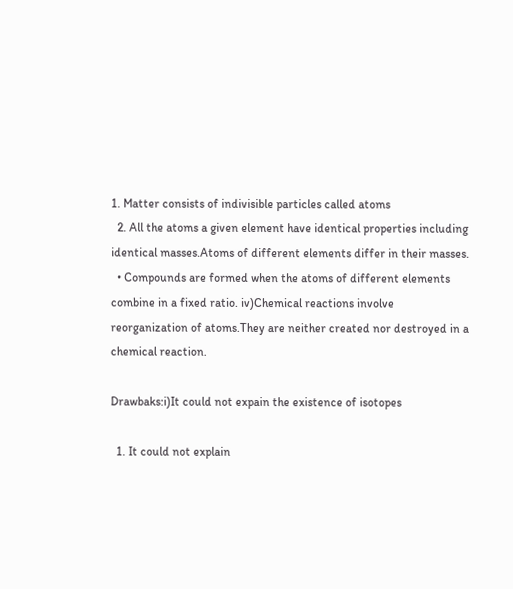1. Matter consists of indivisible particles called atoms
  2. All the atoms a given element have identical properties including identical masses.Atoms of different elements differ in their masses.
  • Compounds are formed when the atoms of different elements combine in a fixed ratio. iv)Chemical reactions involve reorganization of atoms.They are neither created nor destroyed in a chemical reaction.

Drawbaks:i)It could not expain the existence of isotopes

  1. It could not explain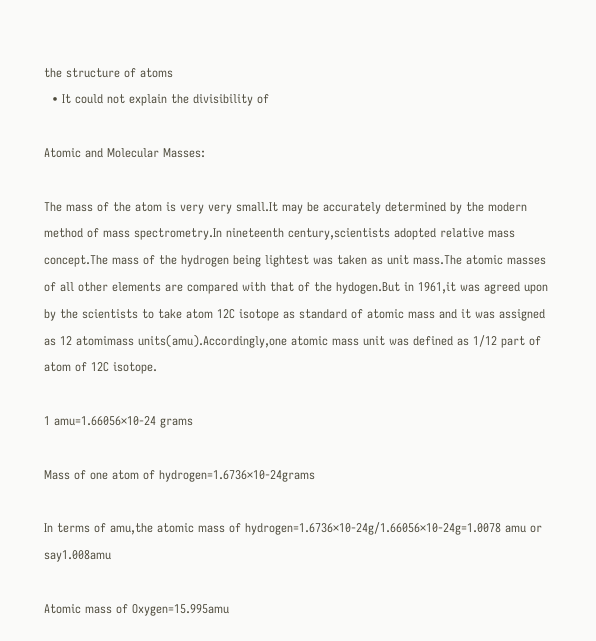the structure of atoms
  • It could not explain the divisibility of

Atomic and Molecular Masses:

The mass of the atom is very very small.It may be accurately determined by the modern method of mass spectrometry.In nineteenth century,scientists adopted relative mass concept.The mass of the hydrogen being lightest was taken as unit mass.The atomic masses of all other elements are compared with that of the hydogen.But in 1961,it was agreed upon by the scientists to take atom 12C isotope as standard of atomic mass and it was assigned as 12 atomimass units(amu).Accordingly,one atomic mass unit was defined as 1/12 part of atom of 12C isotope.

1 amu=1.66056×10-24 grams

Mass of one atom of hydrogen=1.6736×10-24grams

In terms of amu,the atomic mass of hydrogen=1.6736×10-24g/1.66056×10-24g=1.0078 amu or say1.008amu

Atomic mass of Oxygen=15.995amu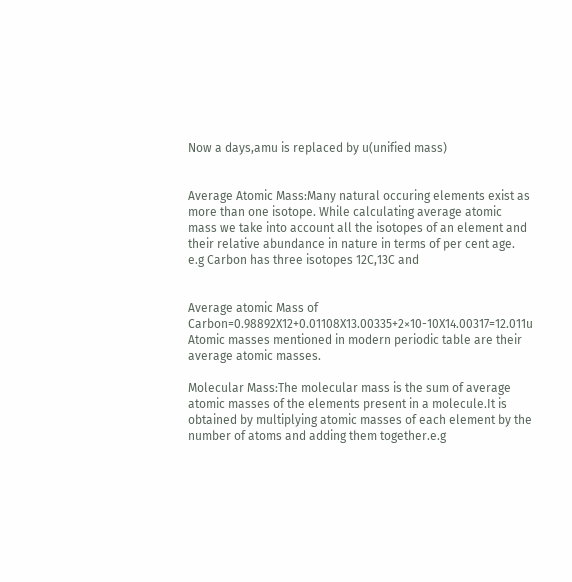Now a days,amu is replaced by u(unified mass)


Average Atomic Mass:Many natural occuring elements exist as more than one isotope. While calculating average atomic mass we take into account all the isotopes of an element and their relative abundance in nature in terms of per cent age. e.g Carbon has three isotopes 12C,13C and


Average atomic Mass of Carbon=0.98892X12+0.01108X13.00335+2×10-10X14.00317=12.011u Atomic masses mentioned in modern periodic table are their average atomic masses.

Molecular Mass:The molecular mass is the sum of average atomic masses of the elements present in a molecule.It is obtained by multiplying atomic masses of each element by the number of atoms and adding them together.e.g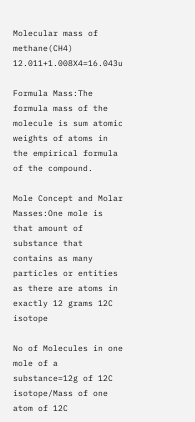Molecular mass of methane(CH4) 12.011+1.008X4=16.043u

Formula Mass:The formula mass of the molecule is sum atomic weights of atoms in the empirical formula of the compound.

Mole Concept and Molar Masses:One mole is that amount of substance that contains as many particles or entities as there are atoms in exactly 12 grams 12C isotope

No of Molecules in one mole of a substance=12g of 12C isotope/Mass of one atom of 12C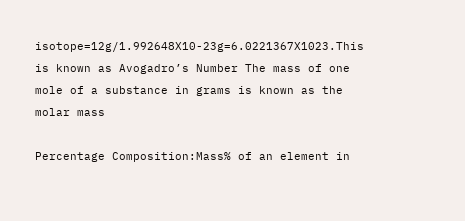isotope=12g/1.992648X10-23g=6.0221367X1023.This is known as Avogadro’s Number The mass of one mole of a substance in grams is known as the molar mass

Percentage Composition:Mass% of an element in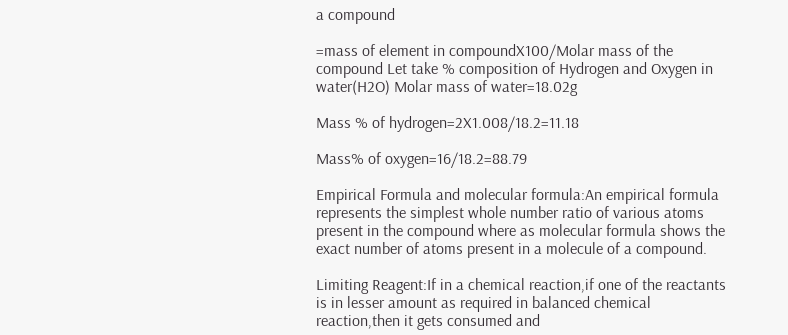a compound

=mass of element in compoundX100/Molar mass of the compound Let take % composition of Hydrogen and Oxygen in water(H2O) Molar mass of water=18.02g

Mass % of hydrogen=2X1.008/18.2=11.18

Mass% of oxygen=16/18.2=88.79

Empirical Formula and molecular formula:An empirical formula represents the simplest whole number ratio of various atoms present in the compound where as molecular formula shows the exact number of atoms present in a molecule of a compound.

Limiting Reagent:If in a chemical reaction,if one of the reactants is in lesser amount as required in balanced chemical reaction,then it gets consumed and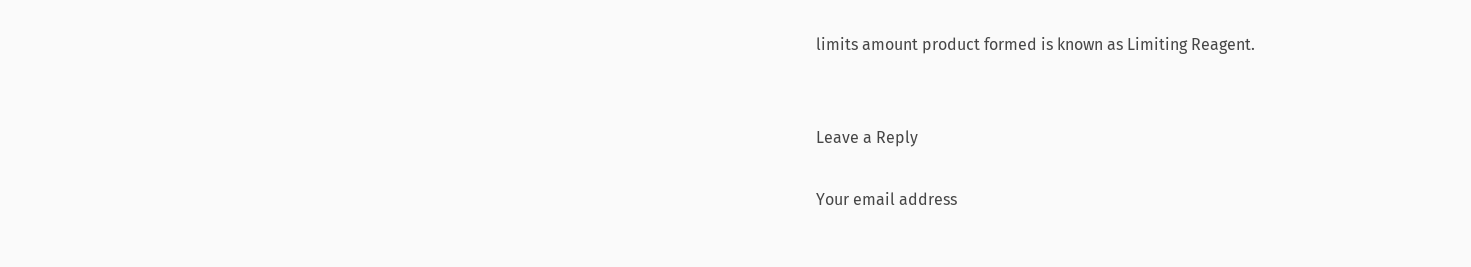limits amount product formed is known as Limiting Reagent.


Leave a Reply

Your email address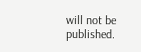will not be published.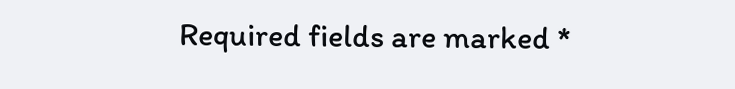Required fields are marked *